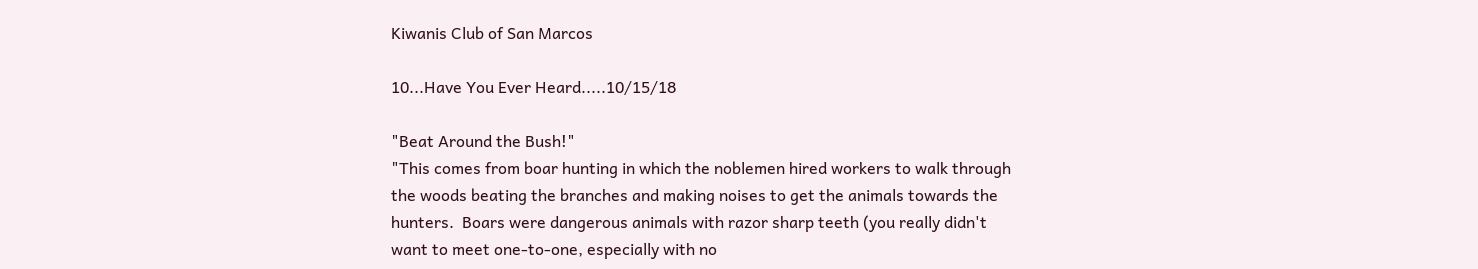Kiwanis Club of San Marcos

10...Have You Ever Heard.....10/15/18

"Beat Around the Bush!"
"This comes from boar hunting in which the noblemen hired workers to walk through the woods beating the branches and making noises to get the animals towards the hunters.  Boars were dangerous animals with razor sharp teeth (you really didn't want to meet one-to-one, especially with no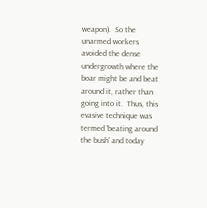weapon).  So the unarmed workers avoided the dense undergrowth where the boar might be and beat around it, rather than going into it.  Thus, this evasive technique was termed 'beating around the bush' and today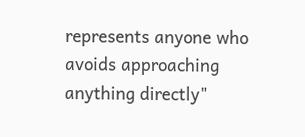represents anyone who avoids approaching anything directly"